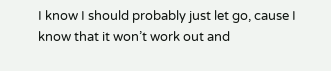I know I should probably just let go, cause I know that it won’t work out and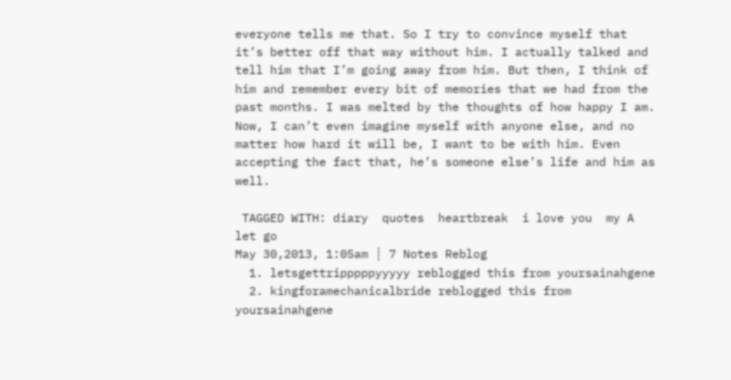everyone tells me that. So I try to convince myself that it’s better off that way without him. I actually talked and tell him that I’m going away from him. But then, I think of him and remember every bit of memories that we had from the past months. I was melted by the thoughts of how happy I am. Now, I can’t even imagine myself with anyone else, and no matter how hard it will be, I want to be with him. Even accepting the fact that, he’s someone else’s life and him as well.

 TAGGED WITH: diary  quotes  heartbreak  i love you  my A  let go
May 30,2013, 1:05am ┊ 7 Notes Reblog
  1. letsgettripppppyyyyy reblogged this from yoursainahgene
  2. kingforamechanicalbride reblogged this from yoursainahgene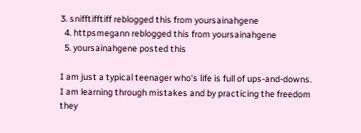3. snifftifftiff reblogged this from yoursainahgene
  4. httpsmegann reblogged this from yoursainahgene
  5. yoursainahgene posted this

I am just a typical teenager who's life is full of ups-and-downs. I am learning through mistakes and by practicing the freedom they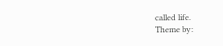called life.
Theme by: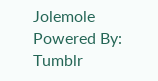Jolemole
Powered By: Tumblr